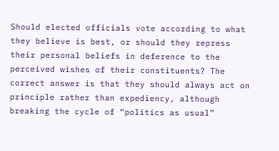Should elected officials vote according to what they believe is best, or should they repress their personal beliefs in deference to the perceived wishes of their constituents? The correct answer is that they should always act on principle rather than expediency, although breaking the cycle of “politics as usual”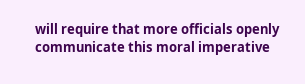will require that more officials openly communicate this moral imperative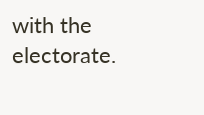with the electorate.